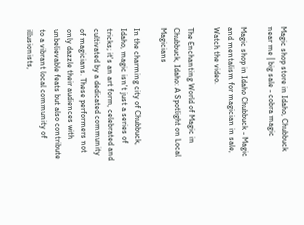Magic shop store in Idaho, Chubbuck near me | big sale - cobra magic

Magic shop in Idaho Chubbuck - Magic and mentalism for magician in sale, Watch the video.

The Enchanting World of Magic in Chubbuck, Idaho: A Spotlight on Local Magicians

In the charming city of Chubbuck, Idaho, magic isn't just a series of tricks; it's an art form, celebrated and cultivated by a dedicated community of magicians. These performers not only dazzle their audiences with unbelievable feats but also contribute to a vibrant local community of illusionists,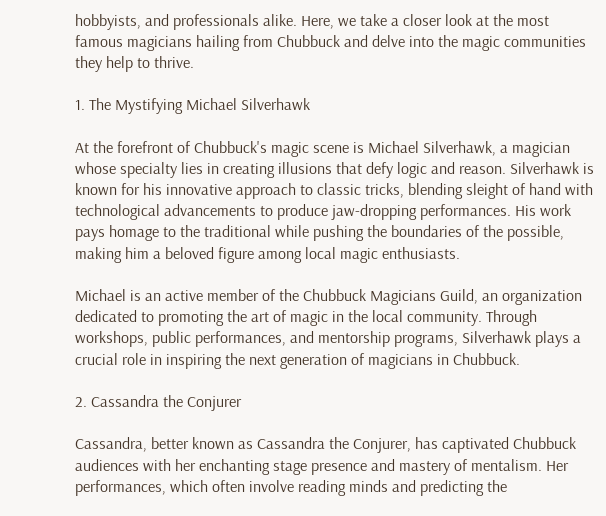hobbyists, and professionals alike. Here, we take a closer look at the most famous magicians hailing from Chubbuck and delve into the magic communities they help to thrive.

1. The Mystifying Michael Silverhawk

At the forefront of Chubbuck's magic scene is Michael Silverhawk, a magician whose specialty lies in creating illusions that defy logic and reason. Silverhawk is known for his innovative approach to classic tricks, blending sleight of hand with technological advancements to produce jaw-dropping performances. His work pays homage to the traditional while pushing the boundaries of the possible, making him a beloved figure among local magic enthusiasts.

Michael is an active member of the Chubbuck Magicians Guild, an organization dedicated to promoting the art of magic in the local community. Through workshops, public performances, and mentorship programs, Silverhawk plays a crucial role in inspiring the next generation of magicians in Chubbuck.

2. Cassandra the Conjurer

Cassandra, better known as Cassandra the Conjurer, has captivated Chubbuck audiences with her enchanting stage presence and mastery of mentalism. Her performances, which often involve reading minds and predicting the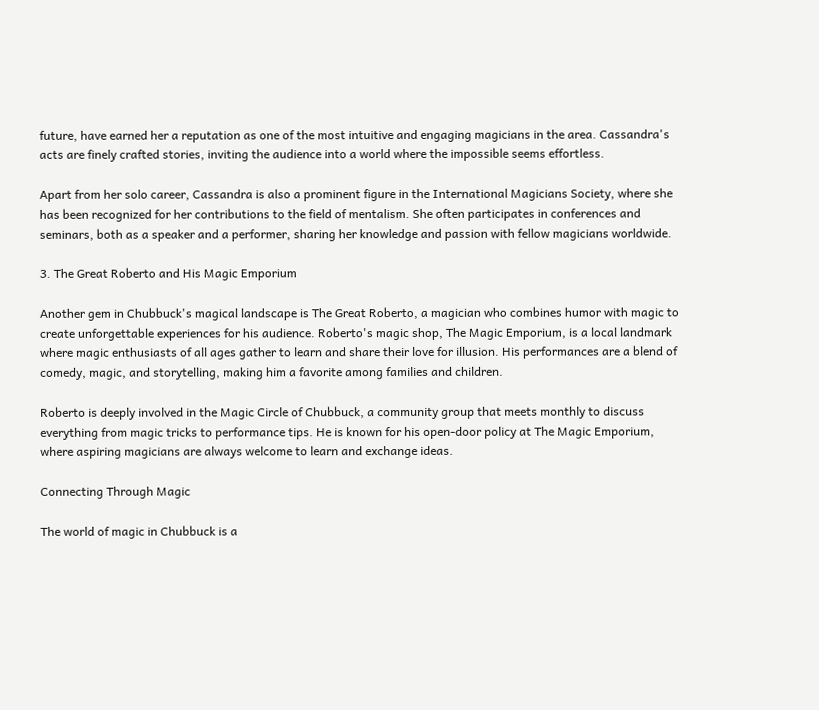future, have earned her a reputation as one of the most intuitive and engaging magicians in the area. Cassandra's acts are finely crafted stories, inviting the audience into a world where the impossible seems effortless.

Apart from her solo career, Cassandra is also a prominent figure in the International Magicians Society, where she has been recognized for her contributions to the field of mentalism. She often participates in conferences and seminars, both as a speaker and a performer, sharing her knowledge and passion with fellow magicians worldwide.

3. The Great Roberto and His Magic Emporium

Another gem in Chubbuck's magical landscape is The Great Roberto, a magician who combines humor with magic to create unforgettable experiences for his audience. Roberto's magic shop, The Magic Emporium, is a local landmark where magic enthusiasts of all ages gather to learn and share their love for illusion. His performances are a blend of comedy, magic, and storytelling, making him a favorite among families and children.

Roberto is deeply involved in the Magic Circle of Chubbuck, a community group that meets monthly to discuss everything from magic tricks to performance tips. He is known for his open-door policy at The Magic Emporium, where aspiring magicians are always welcome to learn and exchange ideas.

Connecting Through Magic

The world of magic in Chubbuck is a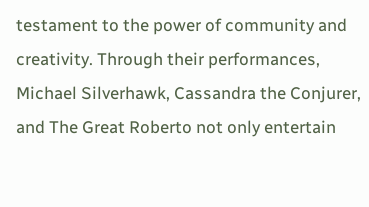testament to the power of community and creativity. Through their performances, Michael Silverhawk, Cassandra the Conjurer, and The Great Roberto not only entertain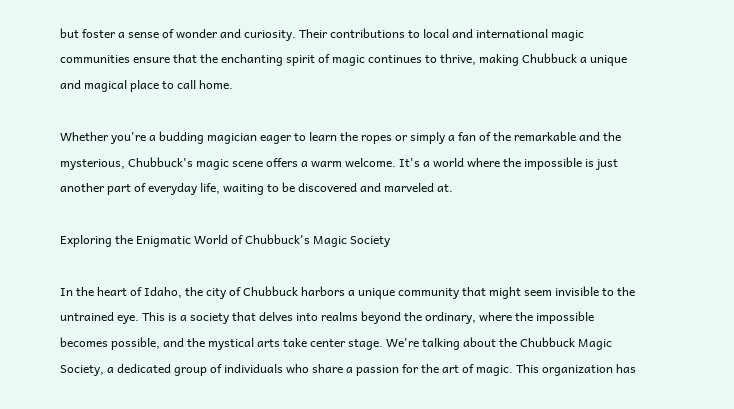but foster a sense of wonder and curiosity. Their contributions to local and international magic communities ensure that the enchanting spirit of magic continues to thrive, making Chubbuck a unique and magical place to call home.

Whether you're a budding magician eager to learn the ropes or simply a fan of the remarkable and the mysterious, Chubbuck's magic scene offers a warm welcome. It's a world where the impossible is just another part of everyday life, waiting to be discovered and marveled at.

Exploring the Enigmatic World of Chubbuck's Magic Society

In the heart of Idaho, the city of Chubbuck harbors a unique community that might seem invisible to the untrained eye. This is a society that delves into realms beyond the ordinary, where the impossible becomes possible, and the mystical arts take center stage. We're talking about the Chubbuck Magic Society, a dedicated group of individuals who share a passion for the art of magic. This organization has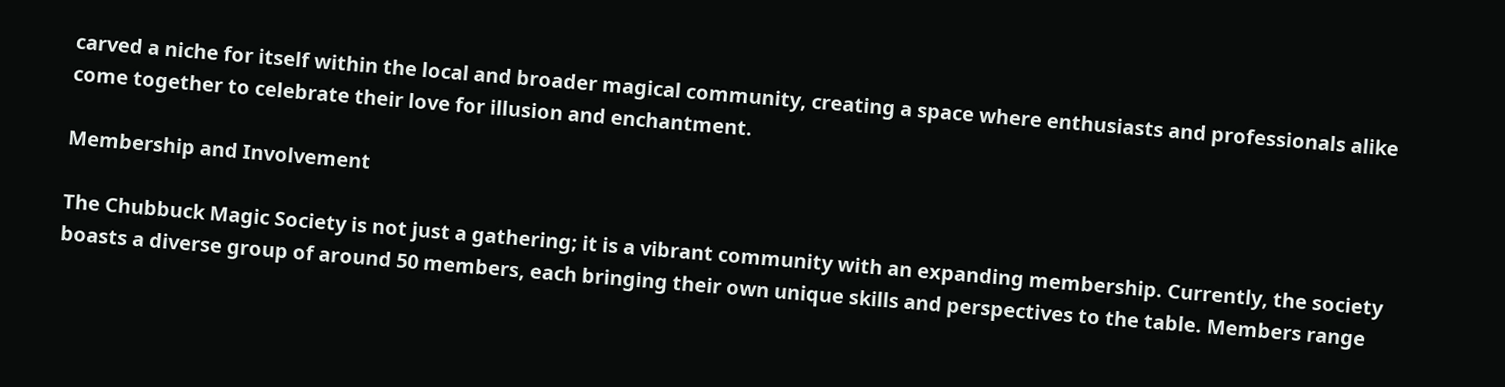carved a niche for itself within the local and broader magical community, creating a space where enthusiasts and professionals alike come together to celebrate their love for illusion and enchantment.

Membership and Involvement

The Chubbuck Magic Society is not just a gathering; it is a vibrant community with an expanding membership. Currently, the society boasts a diverse group of around 50 members, each bringing their own unique skills and perspectives to the table. Members range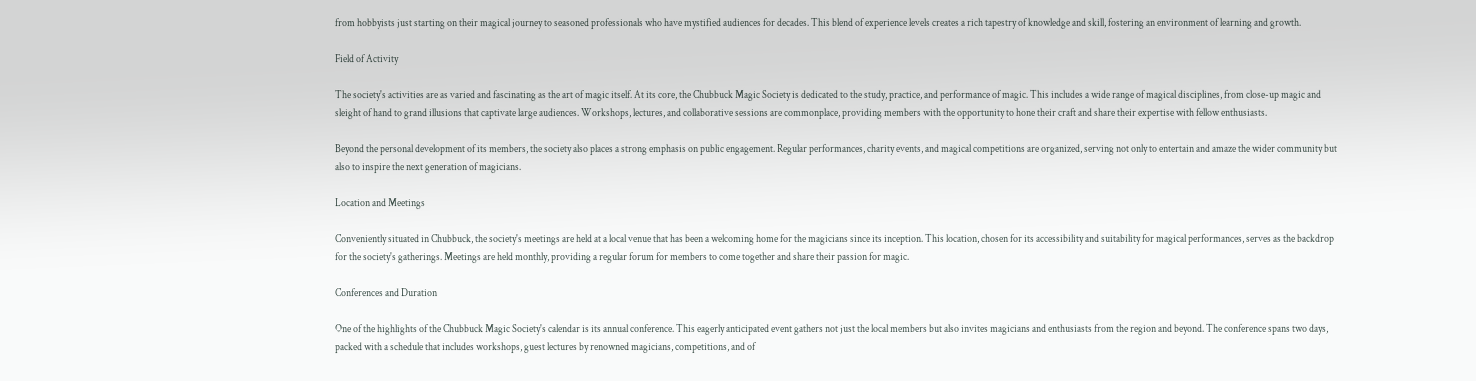from hobbyists just starting on their magical journey to seasoned professionals who have mystified audiences for decades. This blend of experience levels creates a rich tapestry of knowledge and skill, fostering an environment of learning and growth.

Field of Activity

The society's activities are as varied and fascinating as the art of magic itself. At its core, the Chubbuck Magic Society is dedicated to the study, practice, and performance of magic. This includes a wide range of magical disciplines, from close-up magic and sleight of hand to grand illusions that captivate large audiences. Workshops, lectures, and collaborative sessions are commonplace, providing members with the opportunity to hone their craft and share their expertise with fellow enthusiasts.

Beyond the personal development of its members, the society also places a strong emphasis on public engagement. Regular performances, charity events, and magical competitions are organized, serving not only to entertain and amaze the wider community but also to inspire the next generation of magicians.

Location and Meetings

Conveniently situated in Chubbuck, the society's meetings are held at a local venue that has been a welcoming home for the magicians since its inception. This location, chosen for its accessibility and suitability for magical performances, serves as the backdrop for the society's gatherings. Meetings are held monthly, providing a regular forum for members to come together and share their passion for magic.

Conferences and Duration

One of the highlights of the Chubbuck Magic Society's calendar is its annual conference. This eagerly anticipated event gathers not just the local members but also invites magicians and enthusiasts from the region and beyond. The conference spans two days, packed with a schedule that includes workshops, guest lectures by renowned magicians, competitions, and of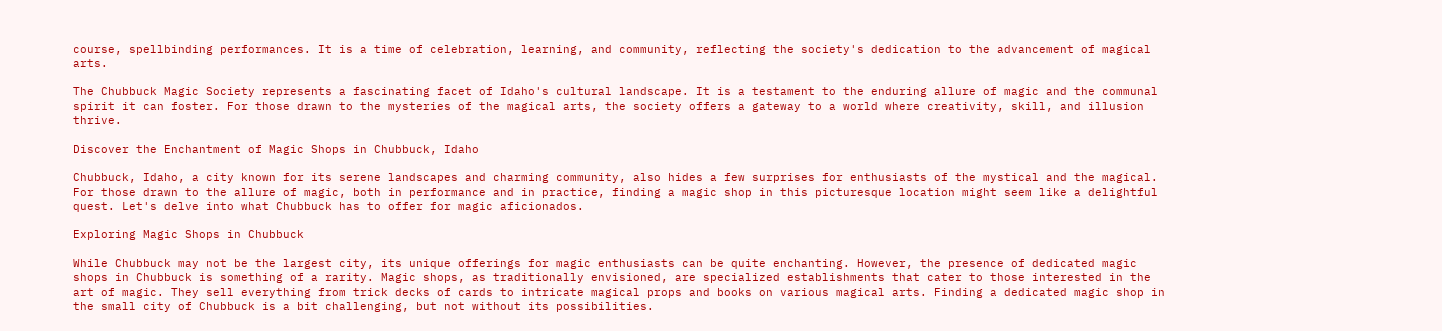course, spellbinding performances. It is a time of celebration, learning, and community, reflecting the society's dedication to the advancement of magical arts.

The Chubbuck Magic Society represents a fascinating facet of Idaho's cultural landscape. It is a testament to the enduring allure of magic and the communal spirit it can foster. For those drawn to the mysteries of the magical arts, the society offers a gateway to a world where creativity, skill, and illusion thrive.

Discover the Enchantment of Magic Shops in Chubbuck, Idaho

Chubbuck, Idaho, a city known for its serene landscapes and charming community, also hides a few surprises for enthusiasts of the mystical and the magical. For those drawn to the allure of magic, both in performance and in practice, finding a magic shop in this picturesque location might seem like a delightful quest. Let's delve into what Chubbuck has to offer for magic aficionados.

Exploring Magic Shops in Chubbuck

While Chubbuck may not be the largest city, its unique offerings for magic enthusiasts can be quite enchanting. However, the presence of dedicated magic shops in Chubbuck is something of a rarity. Magic shops, as traditionally envisioned, are specialized establishments that cater to those interested in the art of magic. They sell everything from trick decks of cards to intricate magical props and books on various magical arts. Finding a dedicated magic shop in the small city of Chubbuck is a bit challenging, but not without its possibilities.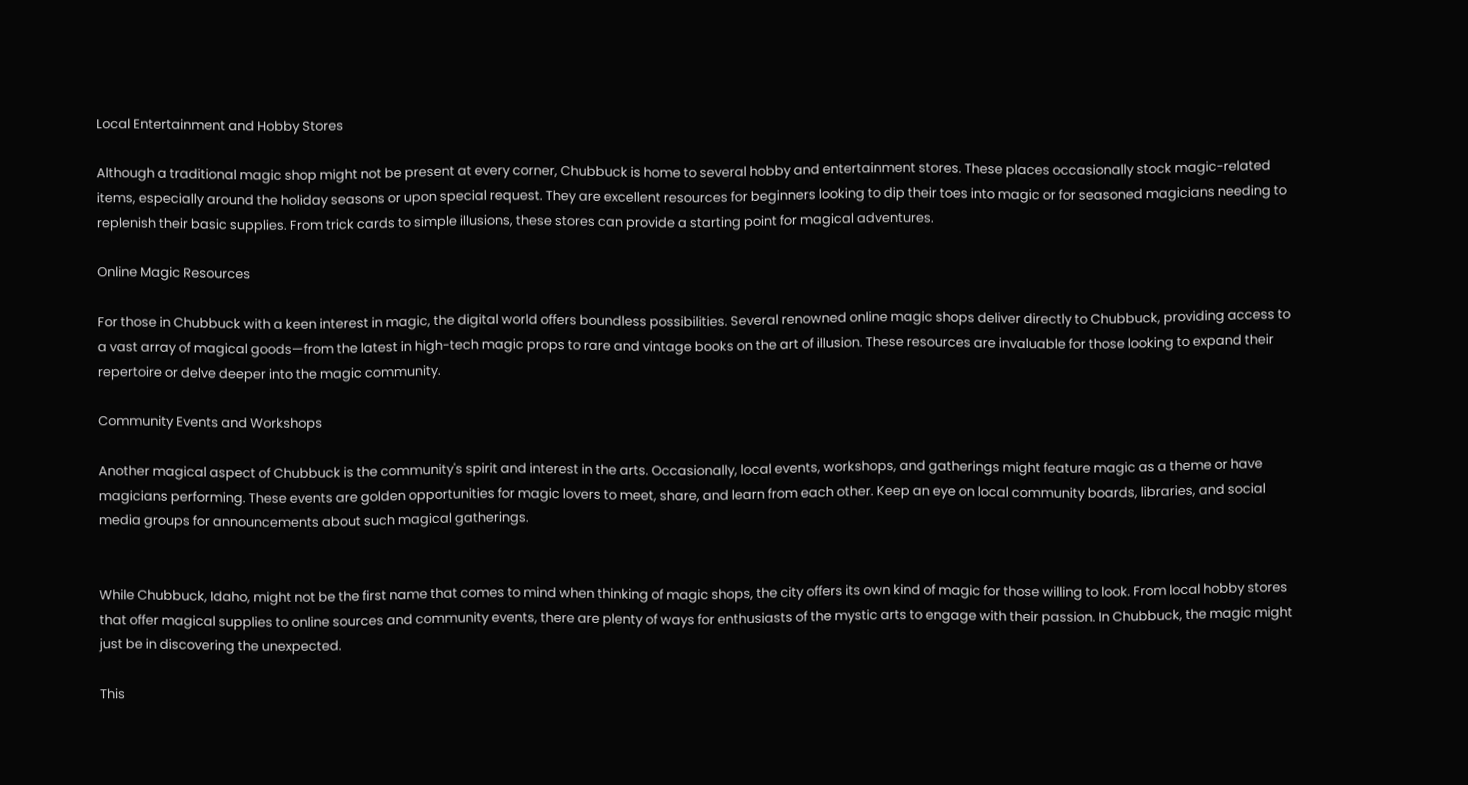Local Entertainment and Hobby Stores

Although a traditional magic shop might not be present at every corner, Chubbuck is home to several hobby and entertainment stores. These places occasionally stock magic-related items, especially around the holiday seasons or upon special request. They are excellent resources for beginners looking to dip their toes into magic or for seasoned magicians needing to replenish their basic supplies. From trick cards to simple illusions, these stores can provide a starting point for magical adventures.

Online Magic Resources

For those in Chubbuck with a keen interest in magic, the digital world offers boundless possibilities. Several renowned online magic shops deliver directly to Chubbuck, providing access to a vast array of magical goods—from the latest in high-tech magic props to rare and vintage books on the art of illusion. These resources are invaluable for those looking to expand their repertoire or delve deeper into the magic community.

Community Events and Workshops

Another magical aspect of Chubbuck is the community's spirit and interest in the arts. Occasionally, local events, workshops, and gatherings might feature magic as a theme or have magicians performing. These events are golden opportunities for magic lovers to meet, share, and learn from each other. Keep an eye on local community boards, libraries, and social media groups for announcements about such magical gatherings.


While Chubbuck, Idaho, might not be the first name that comes to mind when thinking of magic shops, the city offers its own kind of magic for those willing to look. From local hobby stores that offer magical supplies to online sources and community events, there are plenty of ways for enthusiasts of the mystic arts to engage with their passion. In Chubbuck, the magic might just be in discovering the unexpected.

This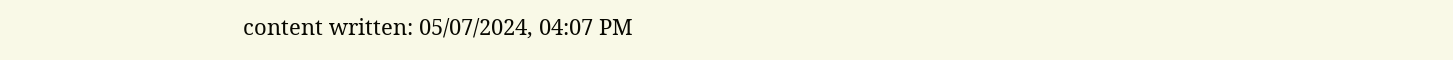content written: 05/07/2024, 04:07 PM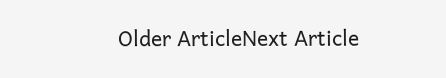Older ArticleNext Article